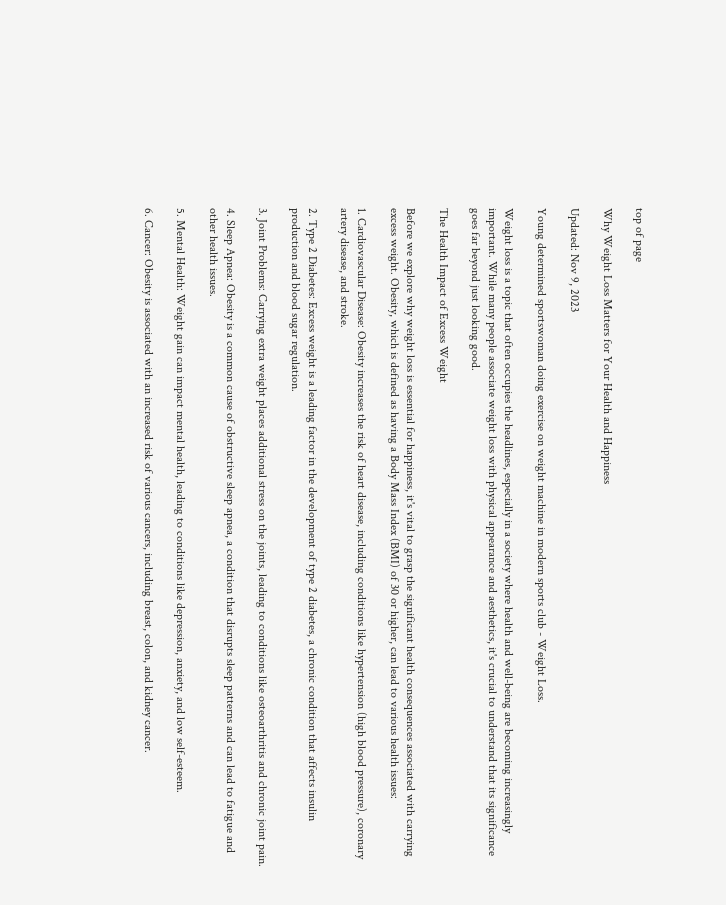top of page

Why Weight Loss Matters for Your Health and Happiness

Updated: Nov 9, 2023

Young determined sportswoman doing exercise on weight machine in modern sports club - Weight Loss.

Weight loss is a topic that often occupies the headlines, especially in a society where health and well-being are becoming increasingly important. While many people associate weight loss with physical appearance and aesthetics, it's crucial to understand that its significance goes far beyond just looking good.

The Health Impact of Excess Weight

Before we explore why weight loss is essential for happiness, it's vital to grasp the significant health consequences associated with carrying excess weight. Obesity, which is defined as having a Body Mass Index (BMI) of 30 or higher, can lead to various health issues:

1. Cardiovascular Disease: Obesity increases the risk of heart disease, including conditions like hypertension (high blood pressure), coronary artery disease, and stroke.

2. Type 2 Diabetes: Excess weight is a leading factor in the development of type 2 diabetes, a chronic condition that affects insulin production and blood sugar regulation.

3. Joint Problems: Carrying extra weight places additional stress on the joints, leading to conditions like osteoarthritis and chronic joint pain.

4. Sleep Apnea: Obesity is a common cause of obstructive sleep apnea, a condition that disrupts sleep patterns and can lead to fatigue and other health issues.

5. Mental Health: Weight gain can impact mental health, leading to conditions like depression, anxiety, and low self-esteem.

6. Cancer: Obesity is associated with an increased risk of various cancers, including breast, colon, and kidney cancer.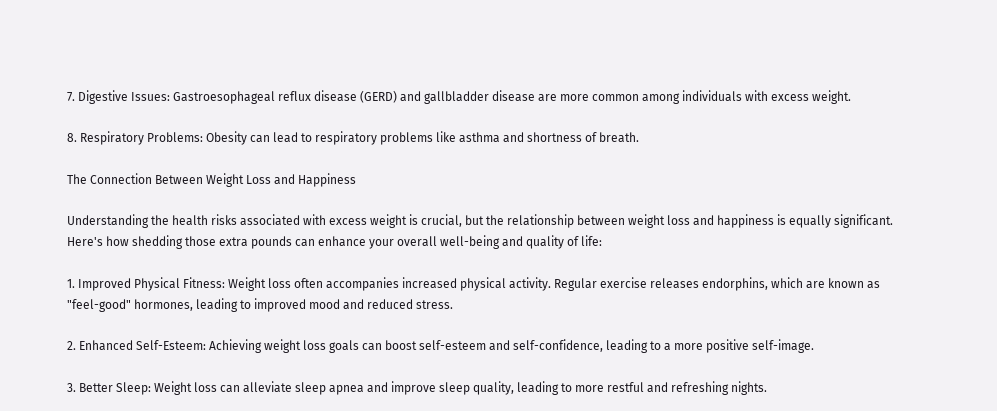7. Digestive Issues: Gastroesophageal reflux disease (GERD) and gallbladder disease are more common among individuals with excess weight.

8. Respiratory Problems: Obesity can lead to respiratory problems like asthma and shortness of breath.

The Connection Between Weight Loss and Happiness

Understanding the health risks associated with excess weight is crucial, but the relationship between weight loss and happiness is equally significant. Here's how shedding those extra pounds can enhance your overall well-being and quality of life:

1. Improved Physical Fitness: Weight loss often accompanies increased physical activity. Regular exercise releases endorphins, which are known as "feel-good" hormones, leading to improved mood and reduced stress.

2. Enhanced Self-Esteem: Achieving weight loss goals can boost self-esteem and self-confidence, leading to a more positive self-image.

3. Better Sleep: Weight loss can alleviate sleep apnea and improve sleep quality, leading to more restful and refreshing nights.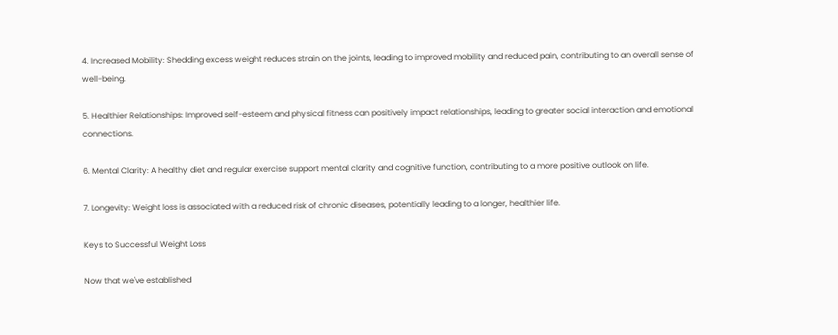4. Increased Mobility: Shedding excess weight reduces strain on the joints, leading to improved mobility and reduced pain, contributing to an overall sense of well-being.

5. Healthier Relationships: Improved self-esteem and physical fitness can positively impact relationships, leading to greater social interaction and emotional connections.

6. Mental Clarity: A healthy diet and regular exercise support mental clarity and cognitive function, contributing to a more positive outlook on life.

7. Longevity: Weight loss is associated with a reduced risk of chronic diseases, potentially leading to a longer, healthier life.

Keys to Successful Weight Loss

Now that we've established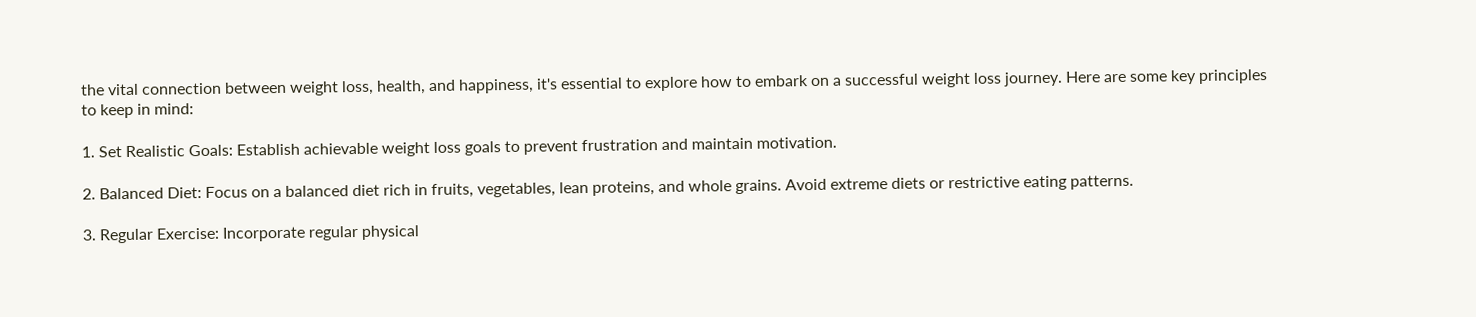the vital connection between weight loss, health, and happiness, it's essential to explore how to embark on a successful weight loss journey. Here are some key principles to keep in mind:

1. Set Realistic Goals: Establish achievable weight loss goals to prevent frustration and maintain motivation.

2. Balanced Diet: Focus on a balanced diet rich in fruits, vegetables, lean proteins, and whole grains. Avoid extreme diets or restrictive eating patterns.

3. Regular Exercise: Incorporate regular physical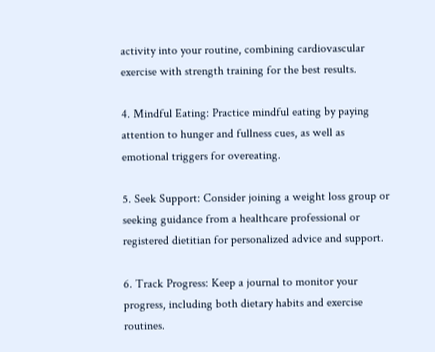activity into your routine, combining cardiovascular exercise with strength training for the best results.

4. Mindful Eating: Practice mindful eating by paying attention to hunger and fullness cues, as well as emotional triggers for overeating.

5. Seek Support: Consider joining a weight loss group or seeking guidance from a healthcare professional or registered dietitian for personalized advice and support.

6. Track Progress: Keep a journal to monitor your progress, including both dietary habits and exercise routines.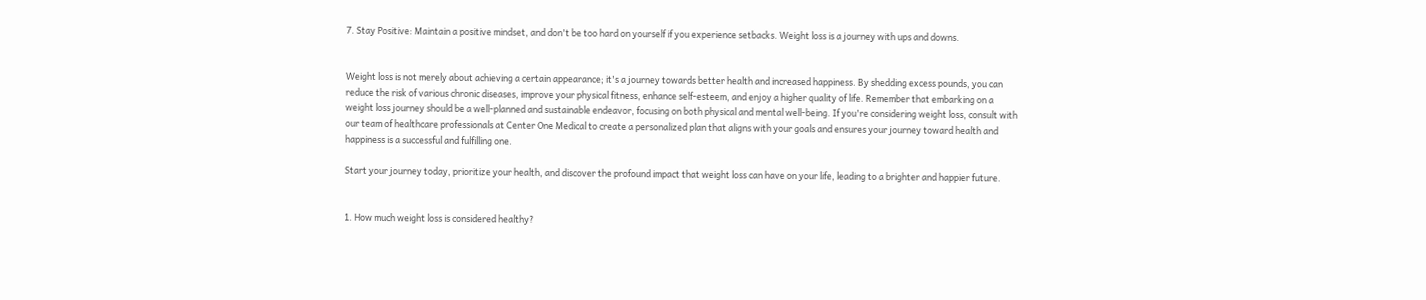7. Stay Positive: Maintain a positive mindset, and don't be too hard on yourself if you experience setbacks. Weight loss is a journey with ups and downs.


Weight loss is not merely about achieving a certain appearance; it's a journey towards better health and increased happiness. By shedding excess pounds, you can reduce the risk of various chronic diseases, improve your physical fitness, enhance self-esteem, and enjoy a higher quality of life. Remember that embarking on a weight loss journey should be a well-planned and sustainable endeavor, focusing on both physical and mental well-being. If you're considering weight loss, consult with our team of healthcare professionals at Center One Medical to create a personalized plan that aligns with your goals and ensures your journey toward health and happiness is a successful and fulfilling one.

Start your journey today, prioritize your health, and discover the profound impact that weight loss can have on your life, leading to a brighter and happier future.


1. How much weight loss is considered healthy?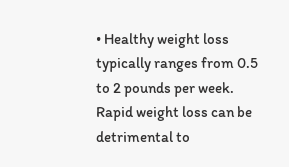• Healthy weight loss typically ranges from 0.5 to 2 pounds per week. Rapid weight loss can be detrimental to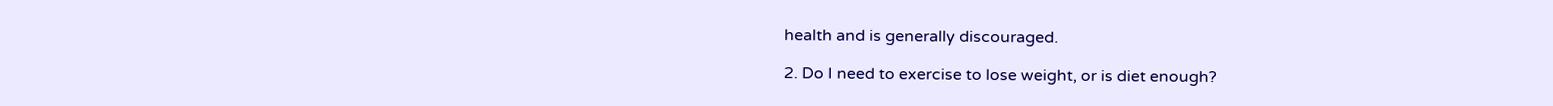health and is generally discouraged.

2. Do I need to exercise to lose weight, or is diet enough?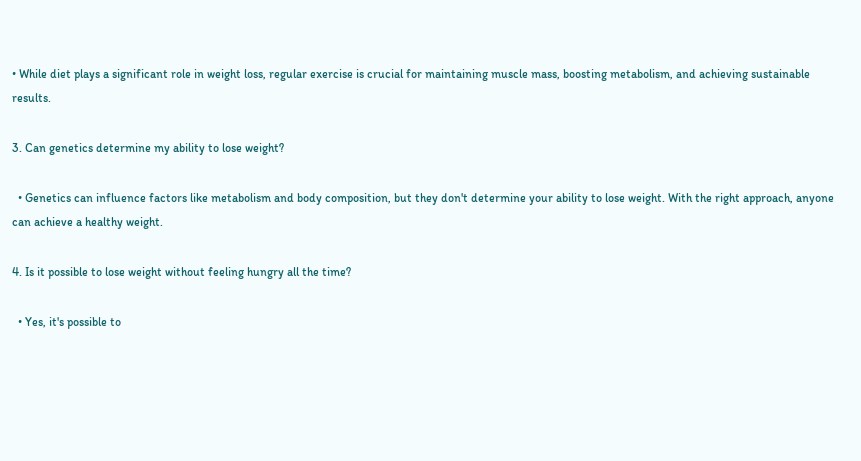• While diet plays a significant role in weight loss, regular exercise is crucial for maintaining muscle mass, boosting metabolism, and achieving sustainable results.

3. Can genetics determine my ability to lose weight?

  • Genetics can influence factors like metabolism and body composition, but they don't determine your ability to lose weight. With the right approach, anyone can achieve a healthy weight.

4. Is it possible to lose weight without feeling hungry all the time?

  • Yes, it's possible to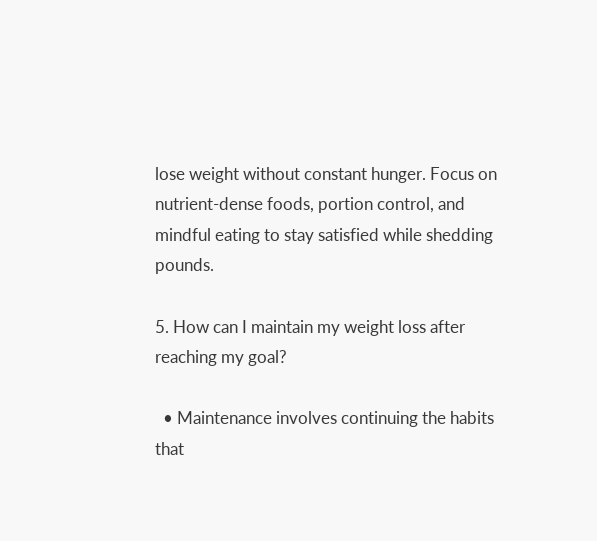lose weight without constant hunger. Focus on nutrient-dense foods, portion control, and mindful eating to stay satisfied while shedding pounds.

5. How can I maintain my weight loss after reaching my goal?

  • Maintenance involves continuing the habits that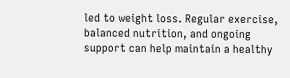led to weight loss. Regular exercise, balanced nutrition, and ongoing support can help maintain a healthy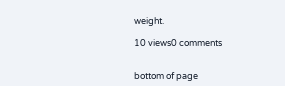weight.

10 views0 comments


bottom of page